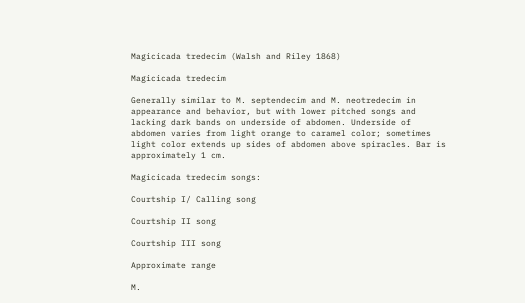Magicicada tredecim (Walsh and Riley 1868)

Magicicada tredecim

Generally similar to M. septendecim and M. neotredecim in appearance and behavior, but with lower pitched songs and lacking dark bands on underside of abdomen. Underside of abdomen varies from light orange to caramel color; sometimes light color extends up sides of abdomen above spiracles. Bar is approximately 1 cm.

Magicicada tredecim songs:

Courtship I/ Calling song

Courtship II song

Courtship III song

Approximate range

M.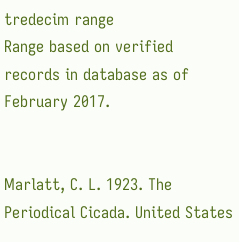tredecim range
Range based on verified records in database as of February 2017.


Marlatt, C. L. 1923. The Periodical Cicada. United States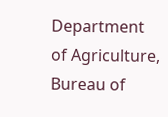Department of Agriculture, Bureau of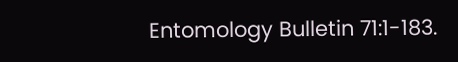Entomology Bulletin 71:1-183.